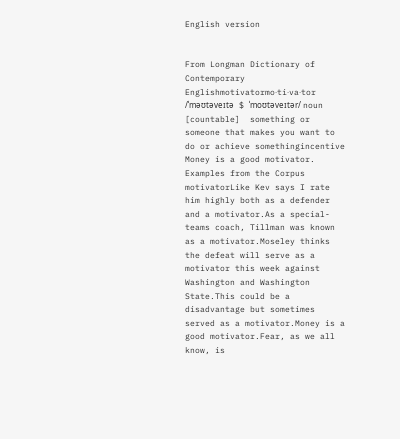English version


From Longman Dictionary of Contemporary Englishmotivatormo‧ti‧va‧tor /ˈməʊtəveɪtə $ ˈmoʊtəveɪtər/ noun [countable]  something or someone that makes you want to do or achieve somethingincentive Money is a good motivator.
Examples from the Corpus
motivatorLike Kev says I rate him highly both as a defender and a motivator.As a special-teams coach, Tillman was known as a motivator.Moseley thinks the defeat will serve as a motivator this week against Washington and Washington State.This could be a disadvantage but sometimes served as a motivator.Money is a good motivator.Fear, as we all know, is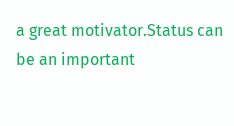a great motivator.Status can be an important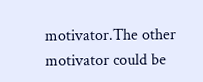motivator.The other motivator could be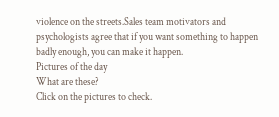violence on the streets.Sales team motivators and psychologists agree that if you want something to happen badly enough, you can make it happen.
Pictures of the day
What are these?
Click on the pictures to check.